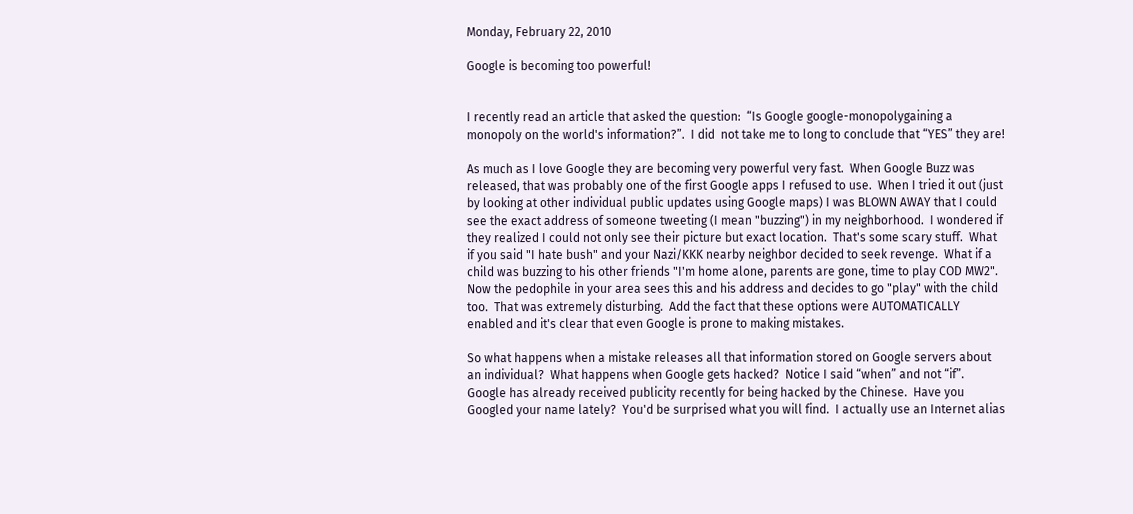Monday, February 22, 2010

Google is becoming too powerful!


I recently read an article that asked the question:  “Is Google google-monopolygaining a monopoly on the world's information?”.  I did  not take me to long to conclude that “YES” they are!

As much as I love Google they are becoming very powerful very fast.  When Google Buzz was released, that was probably one of the first Google apps I refused to use.  When I tried it out (just by looking at other individual public updates using Google maps) I was BLOWN AWAY that I could see the exact address of someone tweeting (I mean "buzzing") in my neighborhood.  I wondered if they realized I could not only see their picture but exact location.  That's some scary stuff.  What if you said "I hate bush" and your Nazi/KKK nearby neighbor decided to seek revenge.  What if a child was buzzing to his other friends "I'm home alone, parents are gone, time to play COD MW2".  Now the pedophile in your area sees this and his address and decides to go "play" with the child too.  That was extremely disturbing.  Add the fact that these options were AUTOMATICALLY enabled and it's clear that even Google is prone to making mistakes.

So what happens when a mistake releases all that information stored on Google servers about an individual?  What happens when Google gets hacked?  Notice I said “when” and not “if”.  Google has already received publicity recently for being hacked by the Chinese.  Have you Googled your name lately?  You'd be surprised what you will find.  I actually use an Internet alias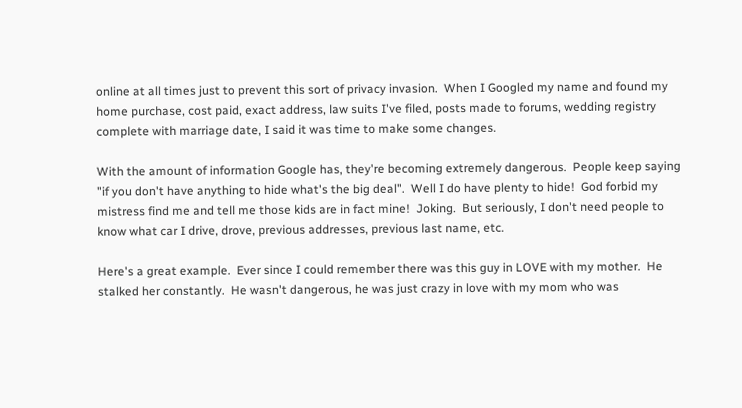online at all times just to prevent this sort of privacy invasion.  When I Googled my name and found my home purchase, cost paid, exact address, law suits I've filed, posts made to forums, wedding registry complete with marriage date, I said it was time to make some changes.

With the amount of information Google has, they're becoming extremely dangerous.  People keep saying "if you don't have anything to hide what's the big deal".  Well I do have plenty to hide!  God forbid my mistress find me and tell me those kids are in fact mine!  Joking.  But seriously, I don't need people to know what car I drive, drove, previous addresses, previous last name, etc.

Here's a great example.  Ever since I could remember there was this guy in LOVE with my mother.  He stalked her constantly.  He wasn't dangerous, he was just crazy in love with my mom who was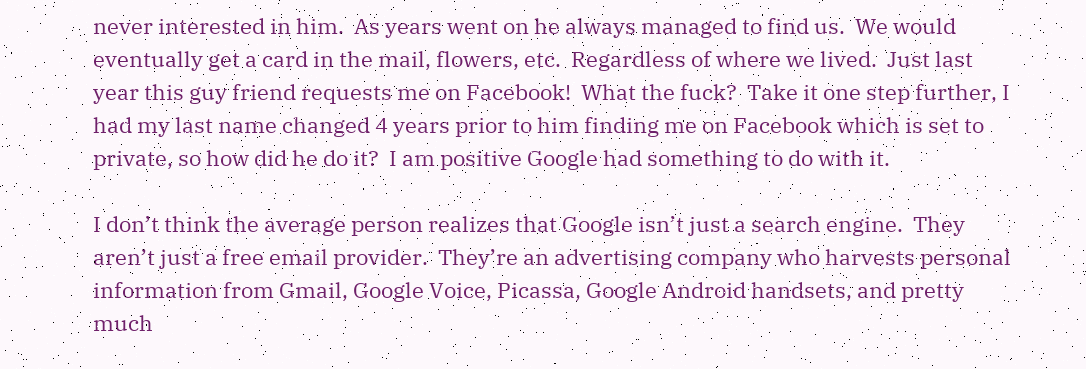never interested in him.  As years went on he always managed to find us.  We would eventually get a card in the mail, flowers, etc.  Regardless of where we lived.  Just last year this guy friend requests me on Facebook!  What the fuck?  Take it one step further, I had my last name changed 4 years prior to him finding me on Facebook which is set to private, so how did he do it?  I am positive Google had something to do with it.

I don’t think the average person realizes that Google isn’t just a search engine.  They aren’t just a free email provider.  They’re an advertising company who harvests personal information from Gmail, Google Voice, Picassa, Google Android handsets, and pretty much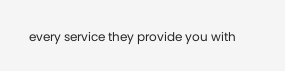every service they provide you with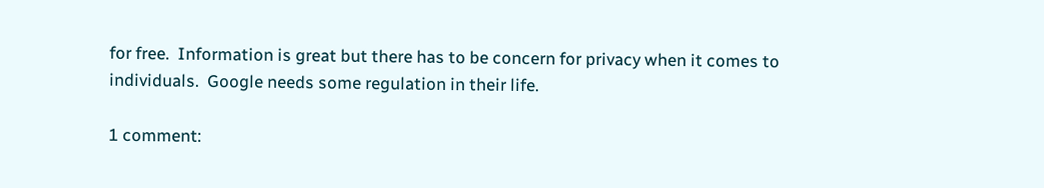for free.  Information is great but there has to be concern for privacy when it comes to individuals.  Google needs some regulation in their life.

1 comment: